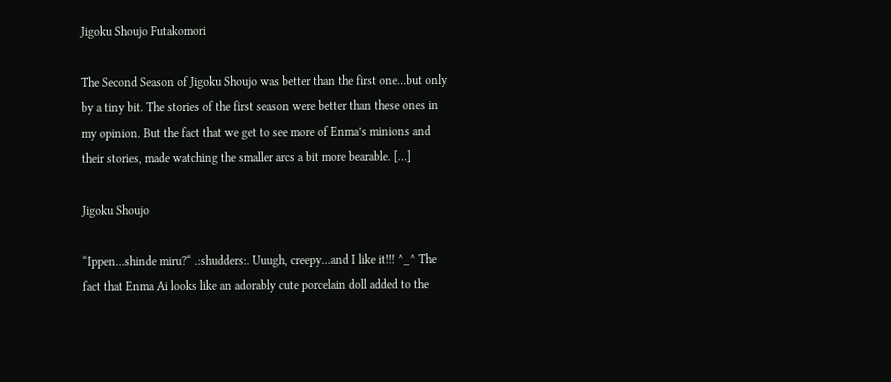Jigoku Shoujo Futakomori

The Second Season of Jigoku Shoujo was better than the first one…but only by a tiny bit. The stories of the first season were better than these ones in my opinion. But the fact that we get to see more of Enma’s minions and their stories, made watching the smaller arcs a bit more bearable. […]

Jigoku Shoujo

“Ippen…shinde miru?“ .:shudders:. Uuugh, creepy…and I like it!!! ^_^ The fact that Enma Ai looks like an adorably cute porcelain doll added to the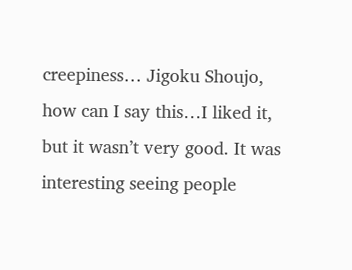creepiness… Jigoku Shoujo, how can I say this…I liked it, but it wasn’t very good. It was interesting seeing people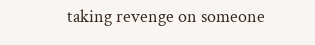taking revenge on someone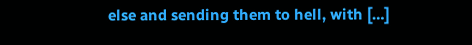else and sending them to hell, with […]